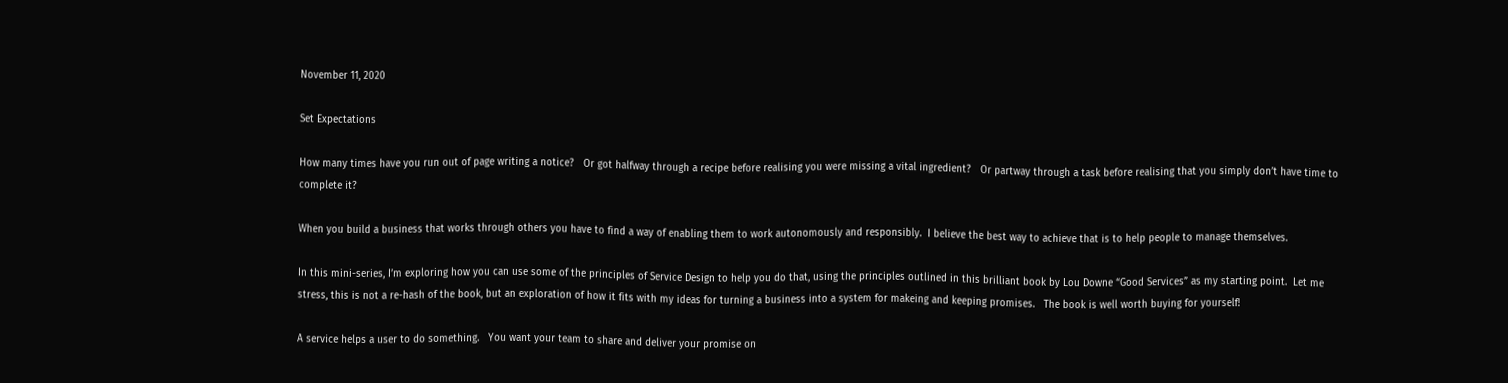November 11, 2020

Set Expectations

How many times have you run out of page writing a notice?   Or got halfway through a recipe before realising you were missing a vital ingredient?   Or partway through a task before realising that you simply don’t have time to complete it?

When you build a business that works through others you have to find a way of enabling them to work autonomously and responsibly.  I believe the best way to achieve that is to help people to manage themselves.

In this mini-series, I’m exploring how you can use some of the principles of Service Design to help you do that, using the principles outlined in this brilliant book by Lou Downe “Good Services” as my starting point.  Let me stress, this is not a re-hash of the book, but an exploration of how it fits with my ideas for turning a business into a system for makeing and keeping promises.   The book is well worth buying for yourself!

A service helps a user to do something.   You want your team to share and deliver your promise on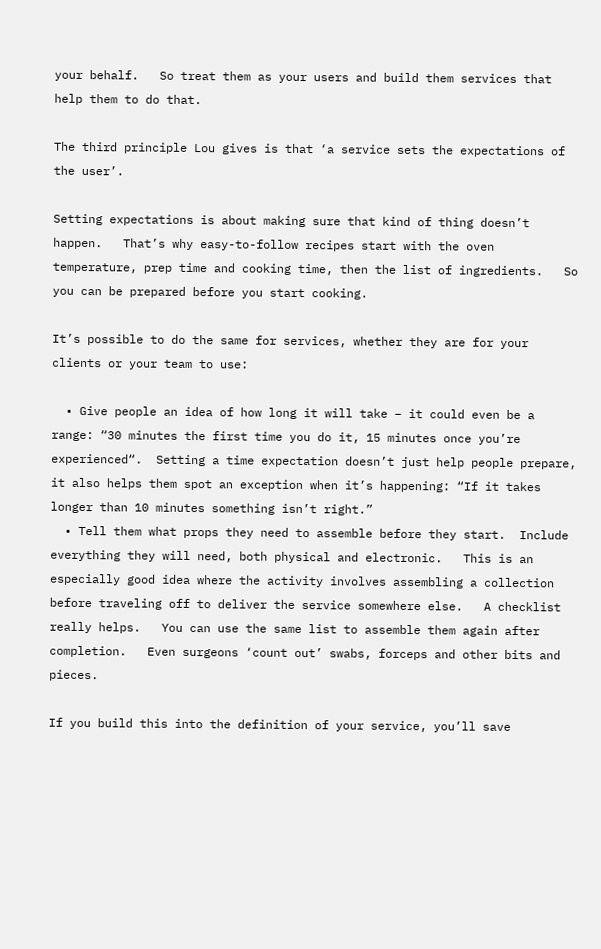your behalf.   So treat them as your users and build them services that help them to do that.

The third principle Lou gives is that ‘a service sets the expectations of the user’.

Setting expectations is about making sure that kind of thing doesn’t happen.   That’s why easy-to-follow recipes start with the oven temperature, prep time and cooking time, then the list of ingredients.   So you can be prepared before you start cooking.

It’s possible to do the same for services, whether they are for your clients or your team to use:

  • Give people an idea of how long it will take – it could even be a range: “30 minutes the first time you do it, 15 minutes once you’re experienced“.  Setting a time expectation doesn’t just help people prepare, it also helps them spot an exception when it’s happening: “If it takes longer than 10 minutes something isn’t right.”
  • Tell them what props they need to assemble before they start.  Include everything they will need, both physical and electronic.   This is an especially good idea where the activity involves assembling a collection before traveling off to deliver the service somewhere else.   A checklist really helps.   You can use the same list to assemble them again after completion.   Even surgeons ‘count out’ swabs, forceps and other bits and pieces.

If you build this into the definition of your service, you’ll save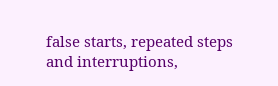false starts, repeated steps and interruptions,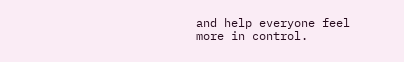and help everyone feel more in control.